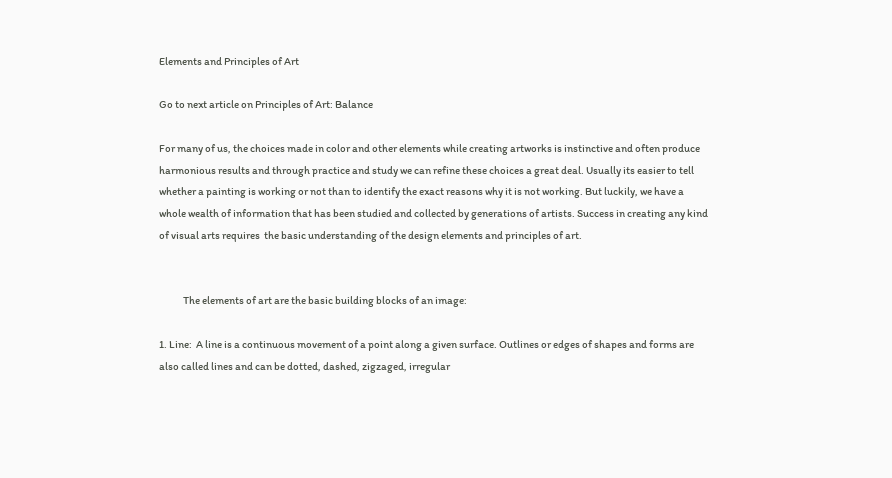Elements and Principles of Art

Go to next article on Principles of Art: Balance

For many of us, the choices made in color and other elements while creating artworks is instinctive and often produce harmonious results and through practice and study we can refine these choices a great deal. Usually its easier to tell whether a painting is working or not than to identify the exact reasons why it is not working. But luckily, we have a whole wealth of information that has been studied and collected by generations of artists. Success in creating any kind of visual arts requires  the basic understanding of the design elements and principles of art.


            The elements of art are the basic building blocks of an image:

1. Line:  A line is a continuous movement of a point along a given surface. Outlines or edges of shapes and forms are also called lines and can be dotted, dashed, zigzaged, irregular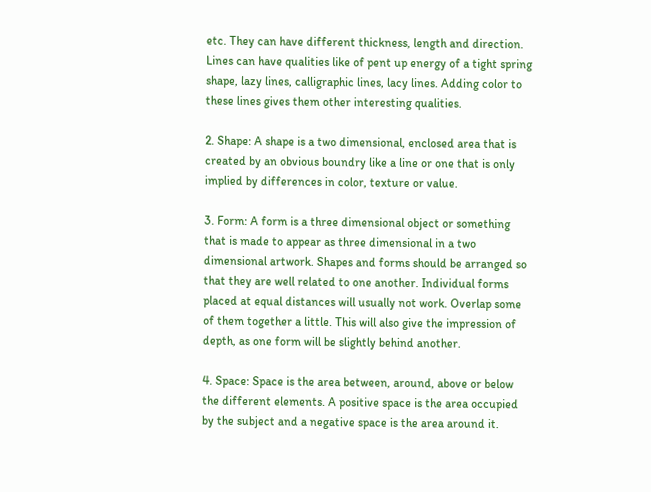etc. They can have different thickness, length and direction. Lines can have qualities like of pent up energy of a tight spring shape, lazy lines, calligraphic lines, lacy lines. Adding color to these lines gives them other interesting qualities.

2. Shape: A shape is a two dimensional, enclosed area that is created by an obvious boundry like a line or one that is only implied by differences in color, texture or value.

3. Form: A form is a three dimensional object or something that is made to appear as three dimensional in a two dimensional artwork. Shapes and forms should be arranged so that they are well related to one another. Individual forms placed at equal distances will usually not work. Overlap some of them together a little. This will also give the impression of depth, as one form will be slightly behind another.

4. Space: Space is the area between, around, above or below the different elements. A positive space is the area occupied by the subject and a negative space is the area around it.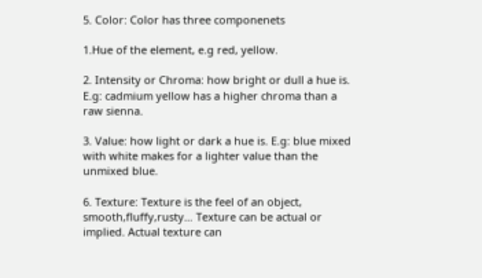5. Color: Color has three componenets

1.Hue of the element, e.g red, yellow.

2. Intensity or Chroma: how bright or dull a hue is. E.g: cadmium yellow has a higher chroma than a raw sienna.

3. Value: how light or dark a hue is. E.g: blue mixed with white makes for a lighter value than the unmixed blue.

6. Texture: Texture is the feel of an object, smooth,fluffy,rusty… Texture can be actual or implied. Actual texture can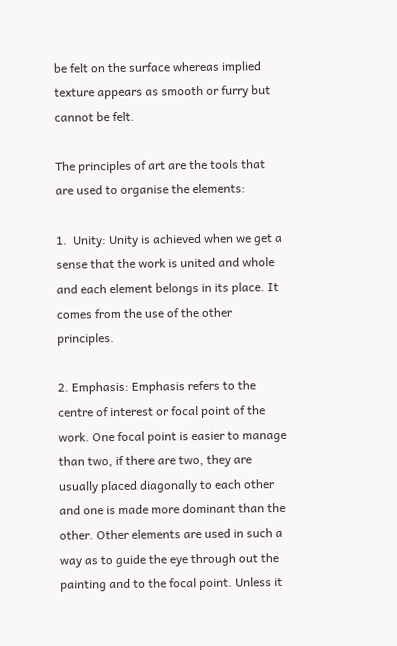be felt on the surface whereas implied texture appears as smooth or furry but cannot be felt.

The principles of art are the tools that are used to organise the elements:

1.  Unity: Unity is achieved when we get a sense that the work is united and whole and each element belongs in its place. It comes from the use of the other principles.

2. Emphasis: Emphasis refers to the centre of interest or focal point of the work. One focal point is easier to manage than two, if there are two, they are usually placed diagonally to each other and one is made more dominant than the other. Other elements are used in such a way as to guide the eye through out the painting and to the focal point. Unless it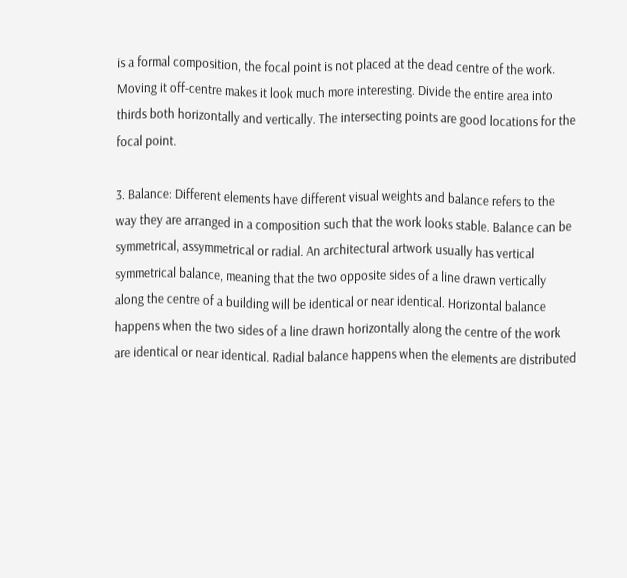is a formal composition, the focal point is not placed at the dead centre of the work. Moving it off-centre makes it look much more interesting. Divide the entire area into thirds both horizontally and vertically. The intersecting points are good locations for the focal point.

3. Balance: Different elements have different visual weights and balance refers to the way they are arranged in a composition such that the work looks stable. Balance can be symmetrical, assymmetrical or radial. An architectural artwork usually has vertical symmetrical balance, meaning that the two opposite sides of a line drawn vertically along the centre of a building will be identical or near identical. Horizontal balance happens when the two sides of a line drawn horizontally along the centre of the work are identical or near identical. Radial balance happens when the elements are distributed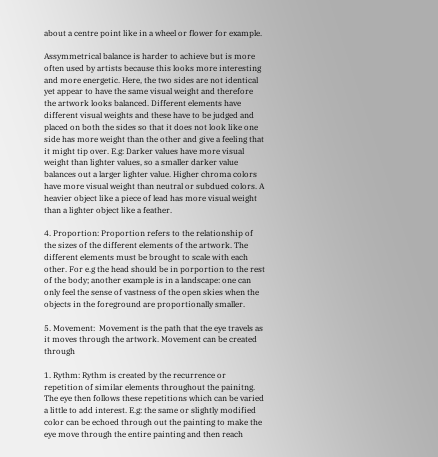about a centre point like in a wheel or flower for example.

Assymmetrical balance is harder to achieve but is more often used by artists because this looks more interesting and more energetic. Here, the two sides are not identical yet appear to have the same visual weight and therefore the artwork looks balanced. Different elements have different visual weights and these have to be judged and placed on both the sides so that it does not look like one side has more weight than the other and give a feeling that it might tip over. E.g: Darker values have more visual weight than lighter values, so a smaller darker value balances out a larger lighter value. Higher chroma colors have more visual weight than neutral or subdued colors. A heavier object like a piece of lead has more visual weight than a lighter object like a feather.

4. Proportion: Proportion refers to the relationship of the sizes of the different elements of the artwork. The different elements must be brought to scale with each other. For e.g the head should be in porportion to the rest of the body; another example is in a landscape: one can only feel the sense of vastness of the open skies when the objects in the foreground are proportionally smaller.

5. Movement:  Movement is the path that the eye travels as it moves through the artwork. Movement can be created through

1. Rythm: Rythm is created by the recurrence or repetition of similar elements throughout the painitng. The eye then follows these repetitions which can be varied a little to add interest. E.g: the same or slightly modified color can be echoed through out the painting to make the eye move through the entire painting and then reach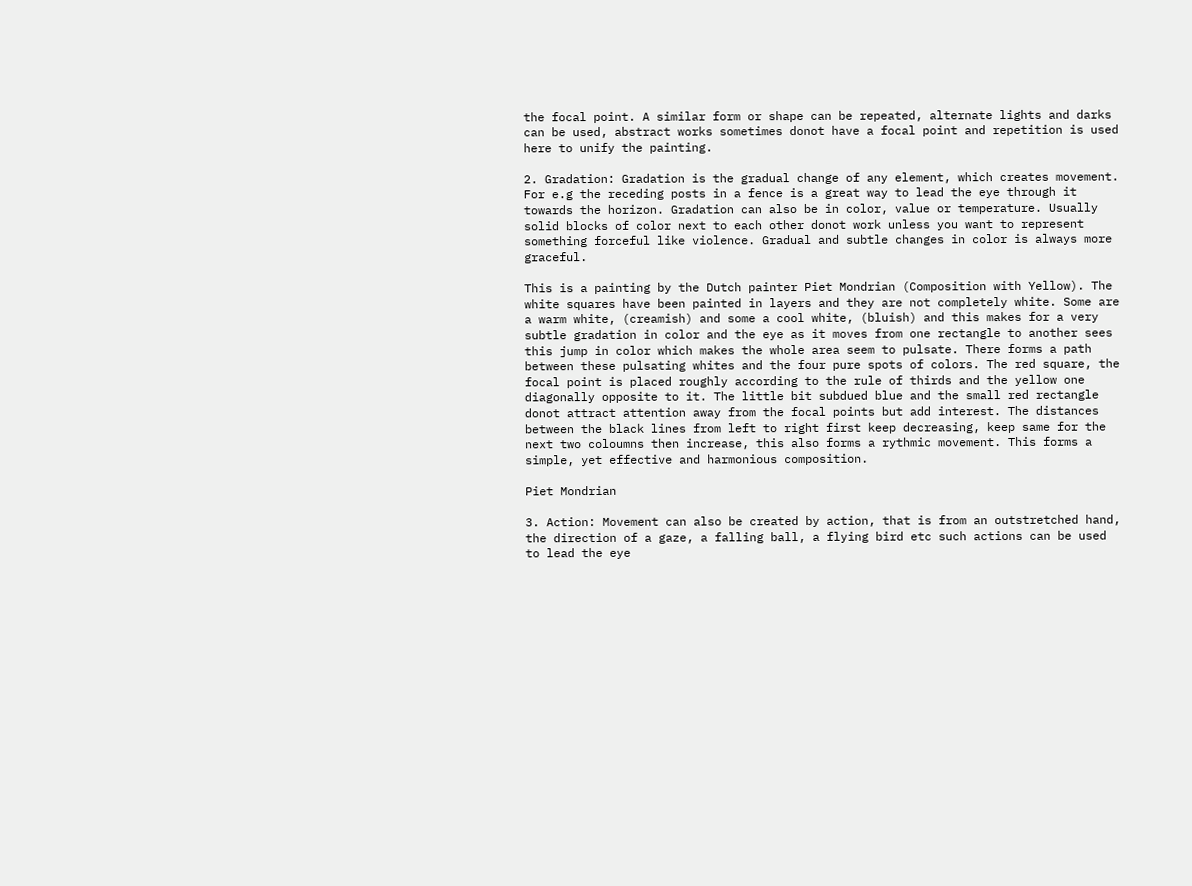the focal point. A similar form or shape can be repeated, alternate lights and darks can be used, abstract works sometimes donot have a focal point and repetition is used here to unify the painting.

2. Gradation: Gradation is the gradual change of any element, which creates movement. For e.g the receding posts in a fence is a great way to lead the eye through it towards the horizon. Gradation can also be in color, value or temperature. Usually solid blocks of color next to each other donot work unless you want to represent something forceful like violence. Gradual and subtle changes in color is always more graceful.

This is a painting by the Dutch painter Piet Mondrian (Composition with Yellow). The white squares have been painted in layers and they are not completely white. Some are a warm white, (creamish) and some a cool white, (bluish) and this makes for a very subtle gradation in color and the eye as it moves from one rectangle to another sees this jump in color which makes the whole area seem to pulsate. There forms a path between these pulsating whites and the four pure spots of colors. The red square, the focal point is placed roughly according to the rule of thirds and the yellow one diagonally opposite to it. The little bit subdued blue and the small red rectangle donot attract attention away from the focal points but add interest. The distances between the black lines from left to right first keep decreasing, keep same for the next two coloumns then increase, this also forms a rythmic movement. This forms a simple, yet effective and harmonious composition.

Piet Mondrian

3. Action: Movement can also be created by action, that is from an outstretched hand, the direction of a gaze, a falling ball, a flying bird etc such actions can be used to lead the eye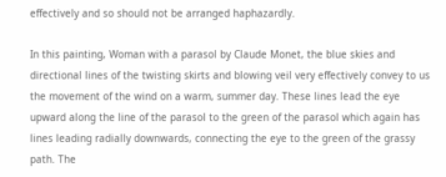effectively and so should not be arranged haphazardly.

In this painting, Woman with a parasol by Claude Monet, the blue skies and directional lines of the twisting skirts and blowing veil very effectively convey to us the movement of the wind on a warm, summer day. These lines lead the eye upward along the line of the parasol to the green of the parasol which again has lines leading radially downwards, connecting the eye to the green of the grassy path. The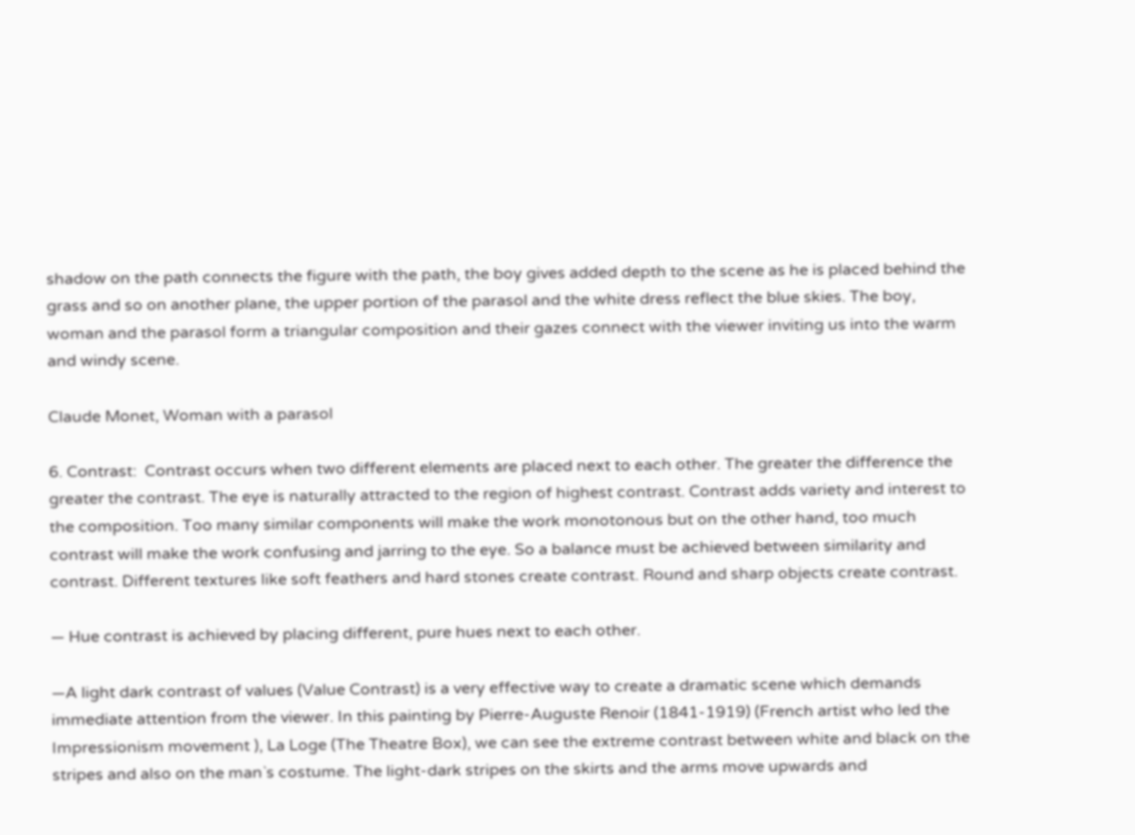shadow on the path connects the figure with the path, the boy gives added depth to the scene as he is placed behind the grass and so on another plane, the upper portion of the parasol and the white dress reflect the blue skies. The boy, woman and the parasol form a triangular composition and their gazes connect with the viewer inviting us into the warm and windy scene.

Claude Monet, Woman with a parasol

6. Contrast:  Contrast occurs when two different elements are placed next to each other. The greater the difference the greater the contrast. The eye is naturally attracted to the region of highest contrast. Contrast adds variety and interest to the composition. Too many similar components will make the work monotonous but on the other hand, too much contrast will make the work confusing and jarring to the eye. So a balance must be achieved between similarity and contrast. Different textures like soft feathers and hard stones create contrast. Round and sharp objects create contrast.

— Hue contrast is achieved by placing different, pure hues next to each other.

—A light dark contrast of values (Value Contrast) is a very effective way to create a dramatic scene which demands immediate attention from the viewer. In this painting by Pierre-Auguste Renoir (1841-1919) (French artist who led the Impressionism movement ), La Loge (The Theatre Box), we can see the extreme contrast between white and black on the stripes and also on the man`s costume. The light-dark stripes on the skirts and the arms move upwards and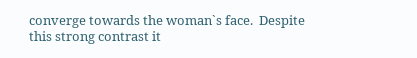converge towards the woman`s face.  Despite this strong contrast it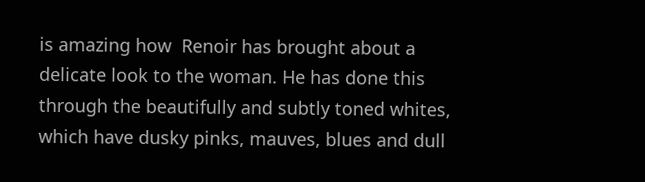is amazing how  Renoir has brought about a delicate look to the woman. He has done this through the beautifully and subtly toned whites, which have dusky pinks, mauves, blues and dull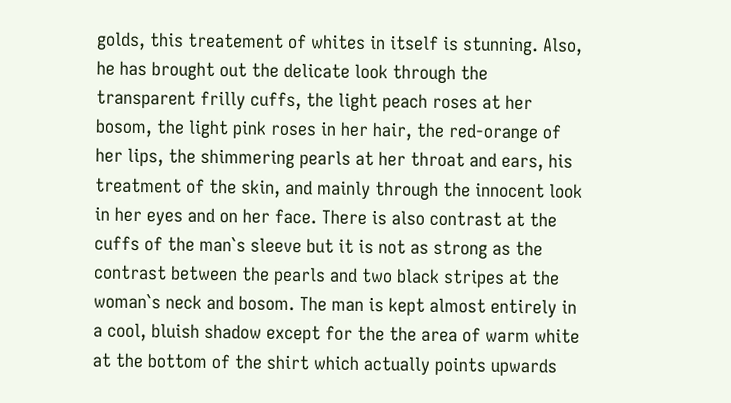golds, this treatement of whites in itself is stunning. Also, he has brought out the delicate look through the transparent frilly cuffs, the light peach roses at her bosom, the light pink roses in her hair, the red-orange of her lips, the shimmering pearls at her throat and ears, his treatment of the skin, and mainly through the innocent look in her eyes and on her face. There is also contrast at the cuffs of the man`s sleeve but it is not as strong as the contrast between the pearls and two black stripes at the woman`s neck and bosom. The man is kept almost entirely in a cool, bluish shadow except for the the area of warm white at the bottom of the shirt which actually points upwards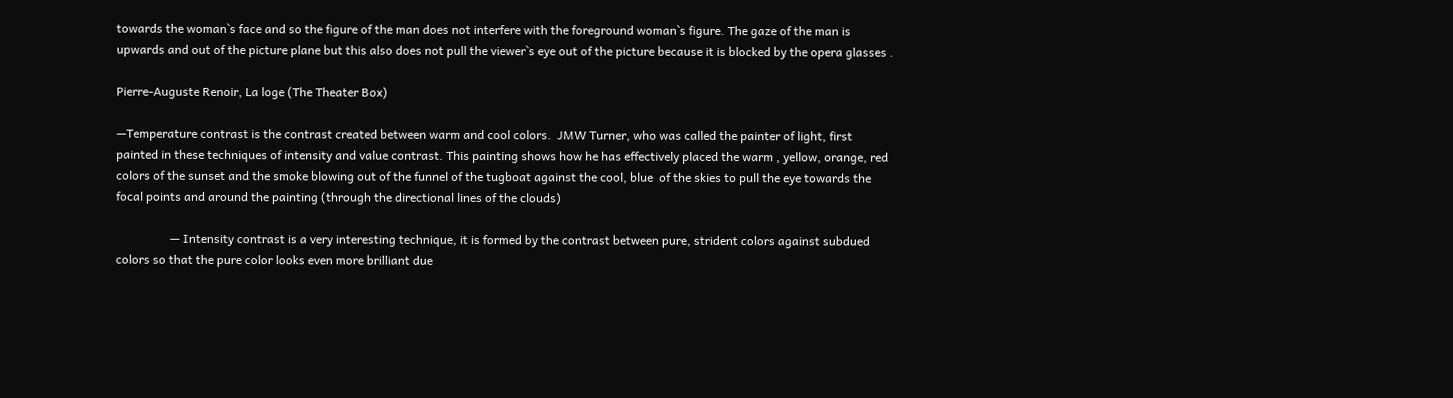towards the woman`s face and so the figure of the man does not interfere with the foreground woman`s figure. The gaze of the man is upwards and out of the picture plane but this also does not pull the viewer`s eye out of the picture because it is blocked by the opera glasses .

Pierre-Auguste Renoir, La loge (The Theater Box)

—Temperature contrast is the contrast created between warm and cool colors.  JMW Turner, who was called the painter of light, first painted in these techniques of intensity and value contrast. This painting shows how he has effectively placed the warm , yellow, orange, red colors of the sunset and the smoke blowing out of the funnel of the tugboat against the cool, blue  of the skies to pull the eye towards the focal points and around the painting (through the directional lines of the clouds)

                  — Intensity contrast is a very interesting technique, it is formed by the contrast between pure, strident colors against subdued colors so that the pure color looks even more brilliant due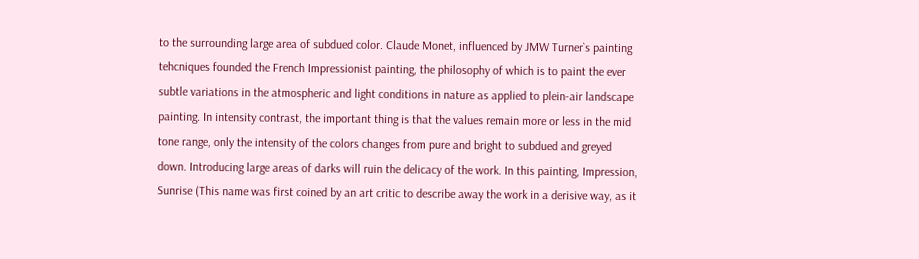to the surrounding large area of subdued color. Claude Monet, influenced by JMW Turner`s painting tehcniques founded the French Impressionist painting, the philosophy of which is to paint the ever subtle variations in the atmospheric and light conditions in nature as applied to plein-air landscape painting. In intensity contrast, the important thing is that the values remain more or less in the mid tone range, only the intensity of the colors changes from pure and bright to subdued and greyed down. Introducing large areas of darks will ruin the delicacy of the work. In this painting, Impression, Sunrise (This name was first coined by an art critic to describe away the work in a derisive way, as it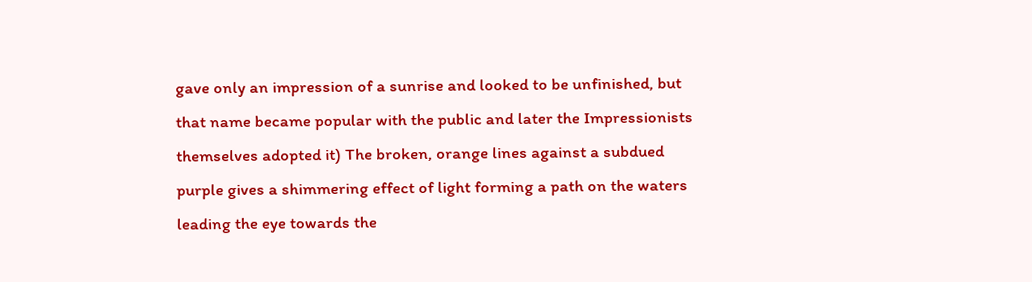gave only an impression of a sunrise and looked to be unfinished, but that name became popular with the public and later the Impressionists themselves adopted it) The broken, orange lines against a subdued purple gives a shimmering effect of light forming a path on the waters leading the eye towards the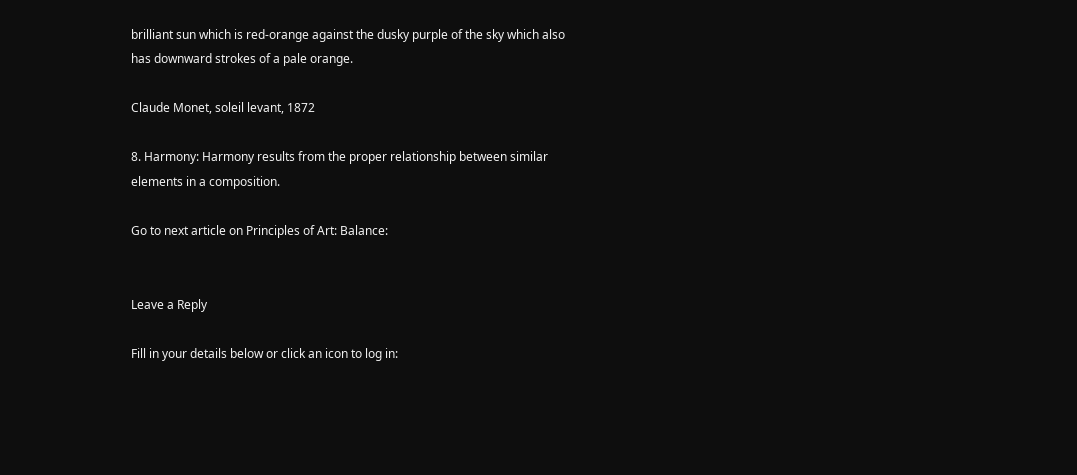brilliant sun which is red-orange against the dusky purple of the sky which also has downward strokes of a pale orange.

Claude Monet, soleil levant, 1872

8. Harmony: Harmony results from the proper relationship between similar elements in a composition.

Go to next article on Principles of Art: Balance:


Leave a Reply

Fill in your details below or click an icon to log in: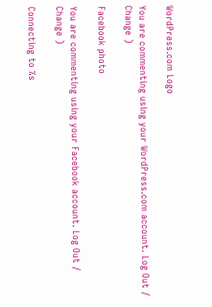WordPress.com Logo

You are commenting using your WordPress.com account. Log Out /  Change )

Facebook photo

You are commenting using your Facebook account. Log Out /  Change )

Connecting to %s